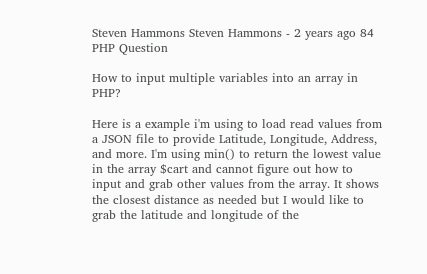Steven Hammons Steven Hammons - 2 years ago 84
PHP Question

How to input multiple variables into an array in PHP?

Here is a example i'm using to load read values from a JSON file to provide Latitude, Longitude, Address, and more. I'm using min() to return the lowest value in the array $cart and cannot figure out how to input and grab other values from the array. It shows the closest distance as needed but I would like to grab the latitude and longitude of the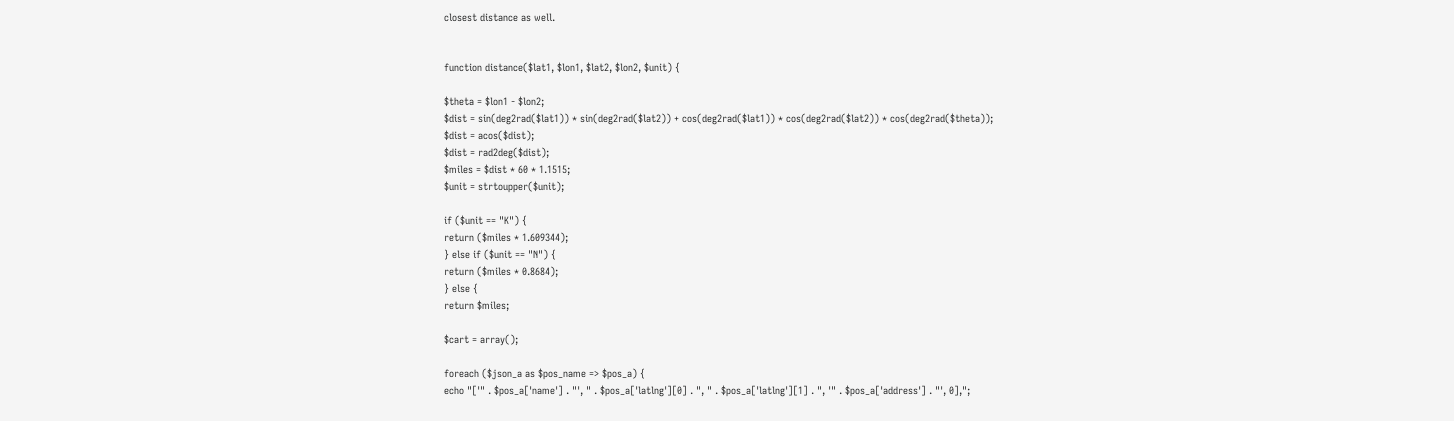closest distance as well.


function distance($lat1, $lon1, $lat2, $lon2, $unit) {

$theta = $lon1 - $lon2;
$dist = sin(deg2rad($lat1)) * sin(deg2rad($lat2)) + cos(deg2rad($lat1)) * cos(deg2rad($lat2)) * cos(deg2rad($theta));
$dist = acos($dist);
$dist = rad2deg($dist);
$miles = $dist * 60 * 1.1515;
$unit = strtoupper($unit);

if ($unit == "K") {
return ($miles * 1.609344);
} else if ($unit == "N") {
return ($miles * 0.8684);
} else {
return $miles;

$cart = array();

foreach ($json_a as $pos_name => $pos_a) {
echo "['" . $pos_a['name'] . "', " . $pos_a['latlng'][0] . ", " . $pos_a['latlng'][1] . ", '" . $pos_a['address'] . "', 0],";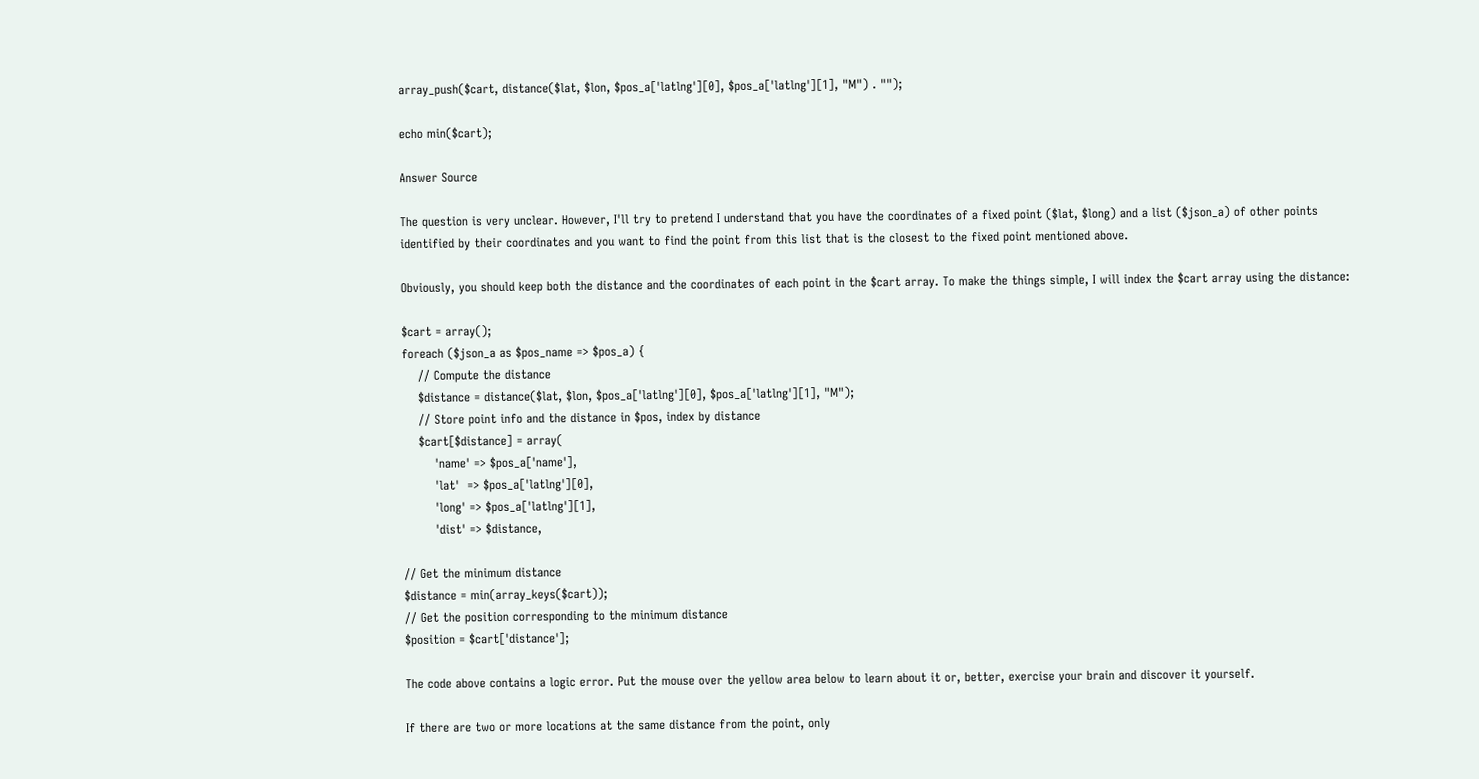array_push($cart, distance($lat, $lon, $pos_a['latlng'][0], $pos_a['latlng'][1], "M") . "");

echo min($cart);

Answer Source

The question is very unclear. However, I'll try to pretend I understand that you have the coordinates of a fixed point ($lat, $long) and a list ($json_a) of other points identified by their coordinates and you want to find the point from this list that is the closest to the fixed point mentioned above.

Obviously, you should keep both the distance and the coordinates of each point in the $cart array. To make the things simple, I will index the $cart array using the distance:

$cart = array();
foreach ($json_a as $pos_name => $pos_a) {
    // Compute the distance
    $distance = distance($lat, $lon, $pos_a['latlng'][0], $pos_a['latlng'][1], "M");
    // Store point info and the distance in $pos, index by distance
    $cart[$distance] = array(
        'name' => $pos_a['name'],
        'lat'  => $pos_a['latlng'][0],
        'long' => $pos_a['latlng'][1],
        'dist' => $distance,

// Get the minimum distance
$distance = min(array_keys($cart));
// Get the position corresponding to the minimum distance
$position = $cart['distance'];

The code above contains a logic error. Put the mouse over the yellow area below to learn about it or, better, exercise your brain and discover it yourself.

If there are two or more locations at the same distance from the point, only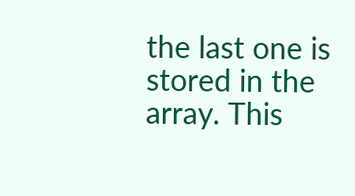the last one is stored in the array. This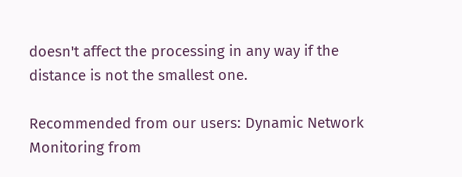doesn't affect the processing in any way if the distance is not the smallest one.

Recommended from our users: Dynamic Network Monitoring from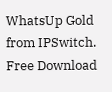WhatsUp Gold from IPSwitch. Free Download